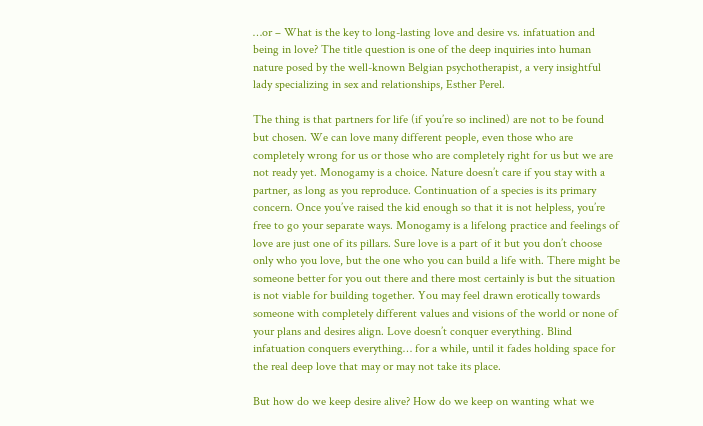…or – What is the key to long-lasting love and desire vs. infatuation and being in love? The title question is one of the deep inquiries into human nature posed by the well-known Belgian psychotherapist, a very insightful lady specializing in sex and relationships, Esther Perel.

The thing is that partners for life (if you’re so inclined) are not to be found but chosen. We can love many different people, even those who are completely wrong for us or those who are completely right for us but we are not ready yet. Monogamy is a choice. Nature doesn’t care if you stay with a partner, as long as you reproduce. Continuation of a species is its primary concern. Once you’ve raised the kid enough so that it is not helpless, you’re free to go your separate ways. Monogamy is a lifelong practice and feelings of love are just one of its pillars. Sure love is a part of it but you don’t choose only who you love, but the one who you can build a life with. There might be someone better for you out there and there most certainly is but the situation is not viable for building together. You may feel drawn erotically towards someone with completely different values and visions of the world or none of your plans and desires align. Love doesn’t conquer everything. Blind infatuation conquers everything… for a while, until it fades holding space for the real deep love that may or may not take its place.

But how do we keep desire alive? How do we keep on wanting what we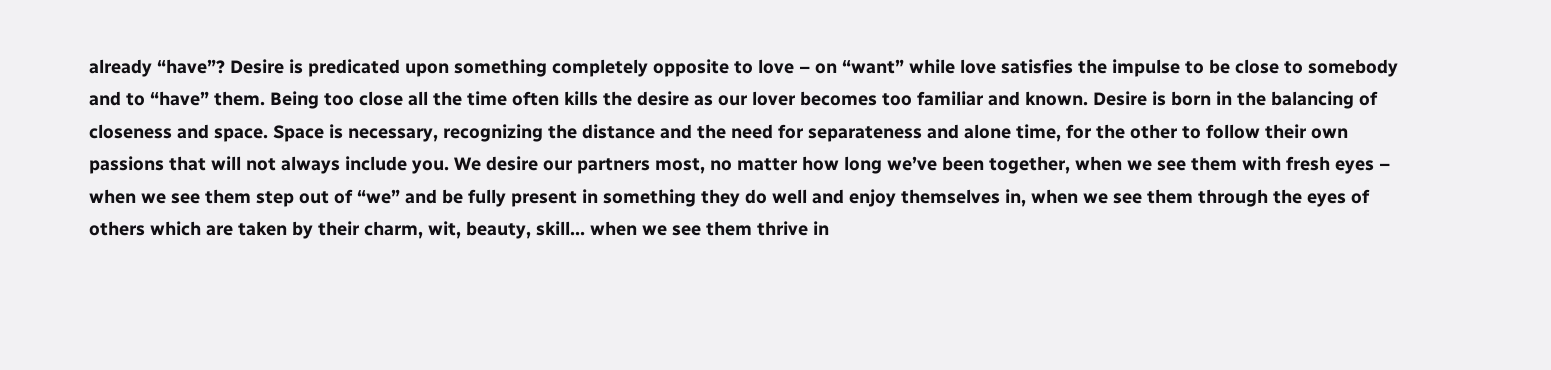already “have”? Desire is predicated upon something completely opposite to love – on “want” while love satisfies the impulse to be close to somebody and to “have” them. Being too close all the time often kills the desire as our lover becomes too familiar and known. Desire is born in the balancing of closeness and space. Space is necessary, recognizing the distance and the need for separateness and alone time, for the other to follow their own passions that will not always include you. We desire our partners most, no matter how long we’ve been together, when we see them with fresh eyes – when we see them step out of “we” and be fully present in something they do well and enjoy themselves in, when we see them through the eyes of others which are taken by their charm, wit, beauty, skill… when we see them thrive in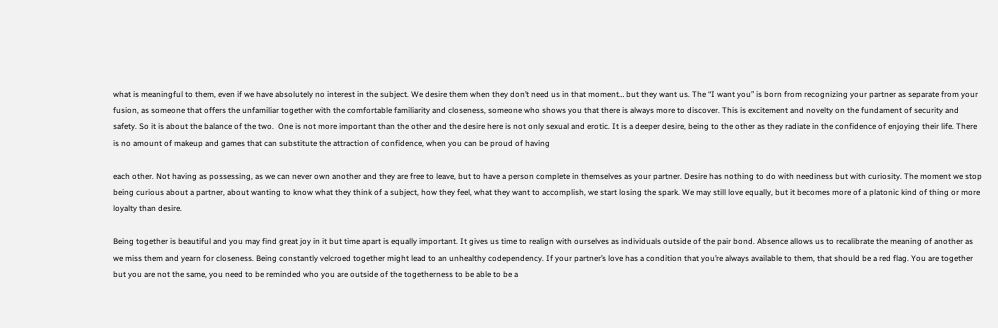what is meaningful to them, even if we have absolutely no interest in the subject. We desire them when they don’t need us in that moment… but they want us. The “I want you” is born from recognizing your partner as separate from your fusion, as someone that offers the unfamiliar together with the comfortable familiarity and closeness, someone who shows you that there is always more to discover. This is excitement and novelty on the fundament of security and safety. So it is about the balance of the two.  One is not more important than the other and the desire here is not only sexual and erotic. It is a deeper desire, being to the other as they radiate in the confidence of enjoying their life. There is no amount of makeup and games that can substitute the attraction of confidence, when you can be proud of having

each other. Not having as possessing, as we can never own another and they are free to leave, but to have a person complete in themselves as your partner. Desire has nothing to do with neediness but with curiosity. The moment we stop being curious about a partner, about wanting to know what they think of a subject, how they feel, what they want to accomplish, we start losing the spark. We may still love equally, but it becomes more of a platonic kind of thing or more loyalty than desire.

Being together is beautiful and you may find great joy in it but time apart is equally important. It gives us time to realign with ourselves as individuals outside of the pair bond. Absence allows us to recalibrate the meaning of another as we miss them and yearn for closeness. Being constantly velcroed together might lead to an unhealthy codependency. If your partner’s love has a condition that you’re always available to them, that should be a red flag. You are together but you are not the same, you need to be reminded who you are outside of the togetherness to be able to be a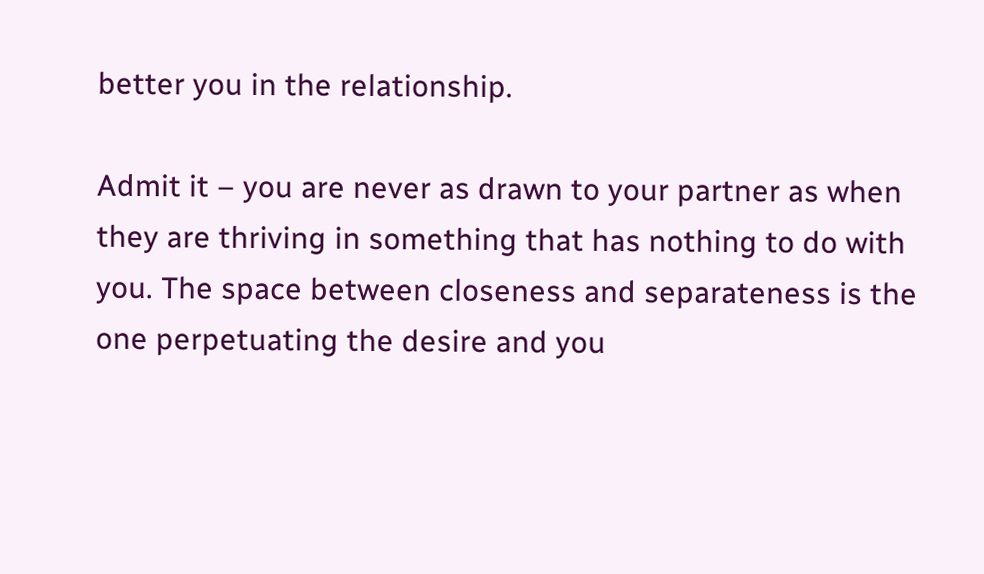better you in the relationship.

Admit it – you are never as drawn to your partner as when they are thriving in something that has nothing to do with you. The space between closeness and separateness is the one perpetuating the desire and you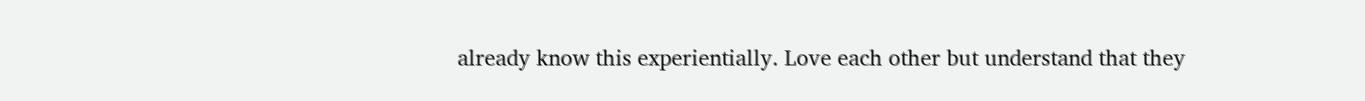already know this experientially. Love each other but understand that they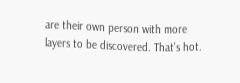are their own person with more layers to be discovered. That’s hot.